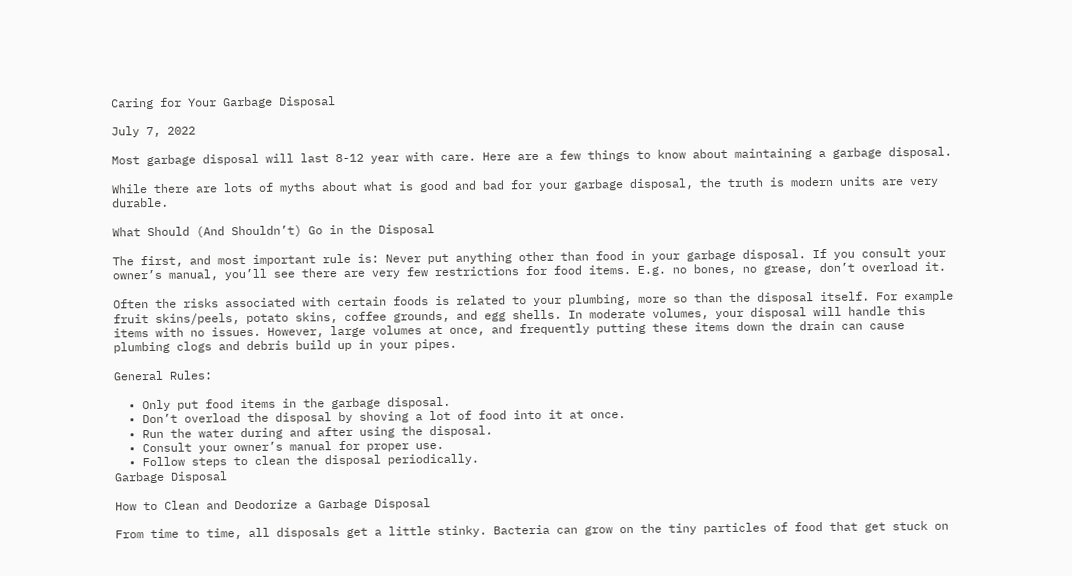Caring for Your Garbage Disposal

July 7, 2022

Most garbage disposal will last 8-12 year with care. Here are a few things to know about maintaining a garbage disposal.

While there are lots of myths about what is good and bad for your garbage disposal, the truth is modern units are very durable.

What Should (And Shouldn’t) Go in the Disposal

The first, and most important rule is: Never put anything other than food in your garbage disposal. If you consult your owner’s manual, you’ll see there are very few restrictions for food items. E.g. no bones, no grease, don’t overload it.

Often the risks associated with certain foods is related to your plumbing, more so than the disposal itself. For example fruit skins/peels, potato skins, coffee grounds, and egg shells. In moderate volumes, your disposal will handle this items with no issues. However, large volumes at once, and frequently putting these items down the drain can cause plumbing clogs and debris build up in your pipes.

General Rules:

  • Only put food items in the garbage disposal.
  • Don’t overload the disposal by shoving a lot of food into it at once.
  • Run the water during and after using the disposal.
  • Consult your owner’s manual for proper use.
  • Follow steps to clean the disposal periodically.
Garbage Disposal

How to Clean and Deodorize a Garbage Disposal

From time to time, all disposals get a little stinky. Bacteria can grow on the tiny particles of food that get stuck on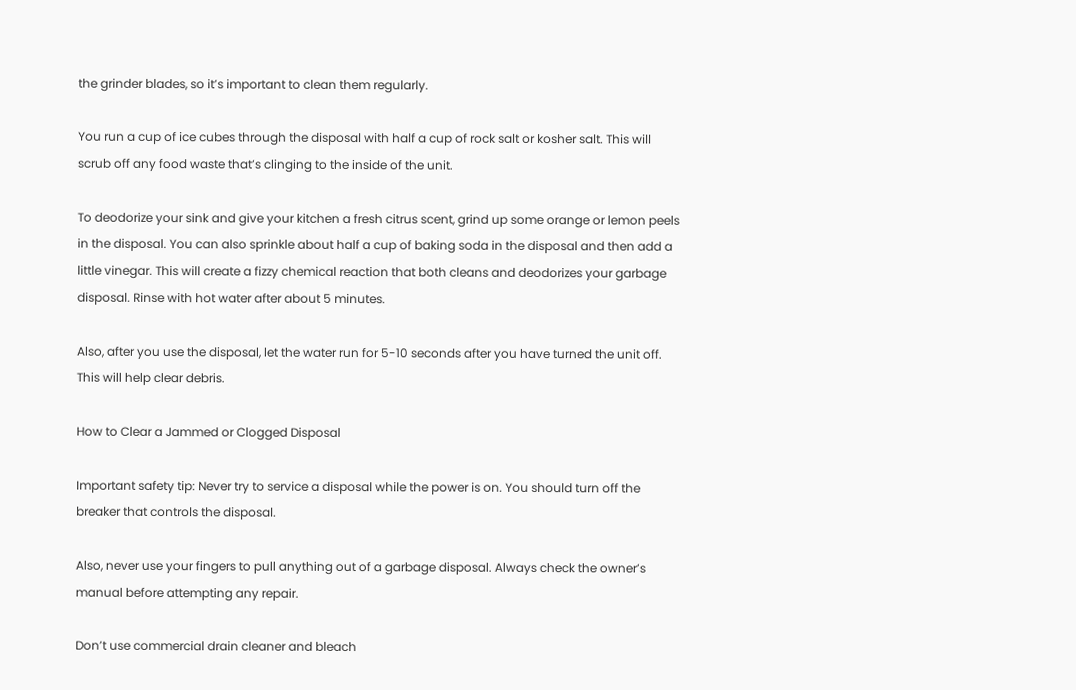the grinder blades, so it’s important to clean them regularly.

You run a cup of ice cubes through the disposal with half a cup of rock salt or kosher salt. This will scrub off any food waste that’s clinging to the inside of the unit.

To deodorize your sink and give your kitchen a fresh citrus scent, grind up some orange or lemon peels in the disposal. You can also sprinkle about half a cup of baking soda in the disposal and then add a little vinegar. This will create a fizzy chemical reaction that both cleans and deodorizes your garbage disposal. Rinse with hot water after about 5 minutes.

Also, after you use the disposal, let the water run for 5-10 seconds after you have turned the unit off. This will help clear debris.

How to Clear a Jammed or Clogged Disposal

Important safety tip: Never try to service a disposal while the power is on. You should turn off the breaker that controls the disposal.

Also, never use your fingers to pull anything out of a garbage disposal. Always check the owner’s manual before attempting any repair.

Don’t use commercial drain cleaner and bleach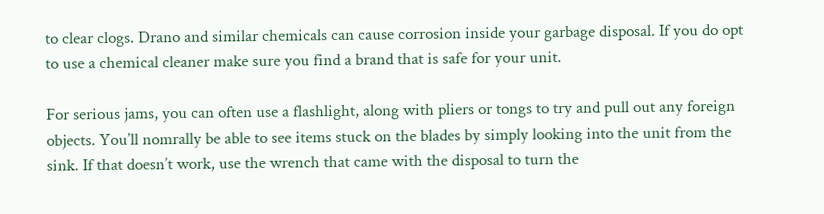to clear clogs. Drano and similar chemicals can cause corrosion inside your garbage disposal. If you do opt to use a chemical cleaner make sure you find a brand that is safe for your unit.

For serious jams, you can often use a flashlight, along with pliers or tongs to try and pull out any foreign objects. You’ll nomrally be able to see items stuck on the blades by simply looking into the unit from the sink. If that doesn’t work, use the wrench that came with the disposal to turn the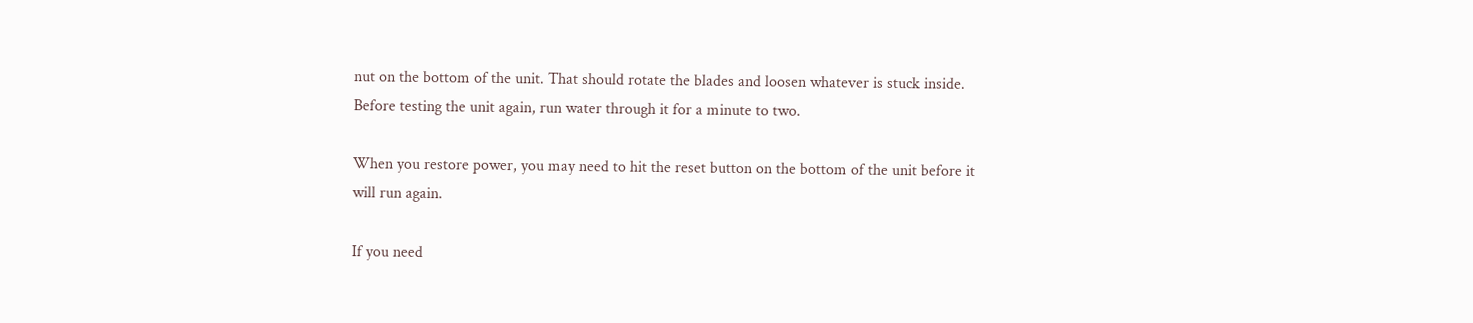nut on the bottom of the unit. That should rotate the blades and loosen whatever is stuck inside. Before testing the unit again, run water through it for a minute to two.

When you restore power, you may need to hit the reset button on the bottom of the unit before it will run again.

If you need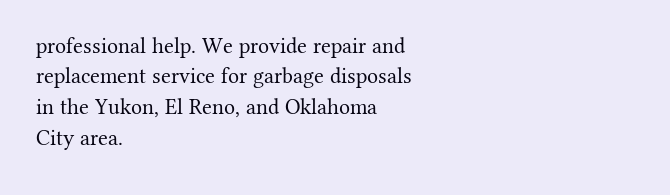professional help. We provide repair and replacement service for garbage disposals in the Yukon, El Reno, and Oklahoma City area.